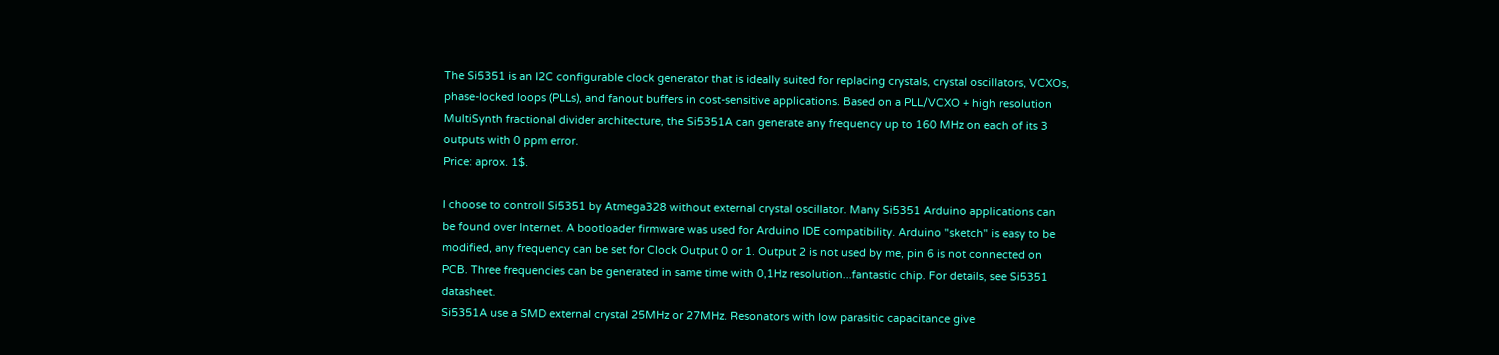The Si5351 is an I2C configurable clock generator that is ideally suited for replacing crystals, crystal oscillators, VCXOs, phase-locked loops (PLLs), and fanout buffers in cost-sensitive applications. Based on a PLL/VCXO + high resolution MultiSynth fractional divider architecture, the Si5351A can generate any frequency up to 160 MHz on each of its 3 outputs with 0 ppm error.
Price: aprox. 1$.

I choose to controll Si5351 by Atmega328 without external crystal oscillator. Many Si5351 Arduino applications can be found over Internet. A bootloader firmware was used for Arduino IDE compatibility. Arduino "sketch" is easy to be modified, any frequency can be set for Clock Output 0 or 1. Output 2 is not used by me, pin 6 is not connected on PCB. Three frequencies can be generated in same time with 0,1Hz resolution...fantastic chip. For details, see Si5351 datasheet.
Si5351A use a SMD external crystal 25MHz or 27MHz. Resonators with low parasitic capacitance give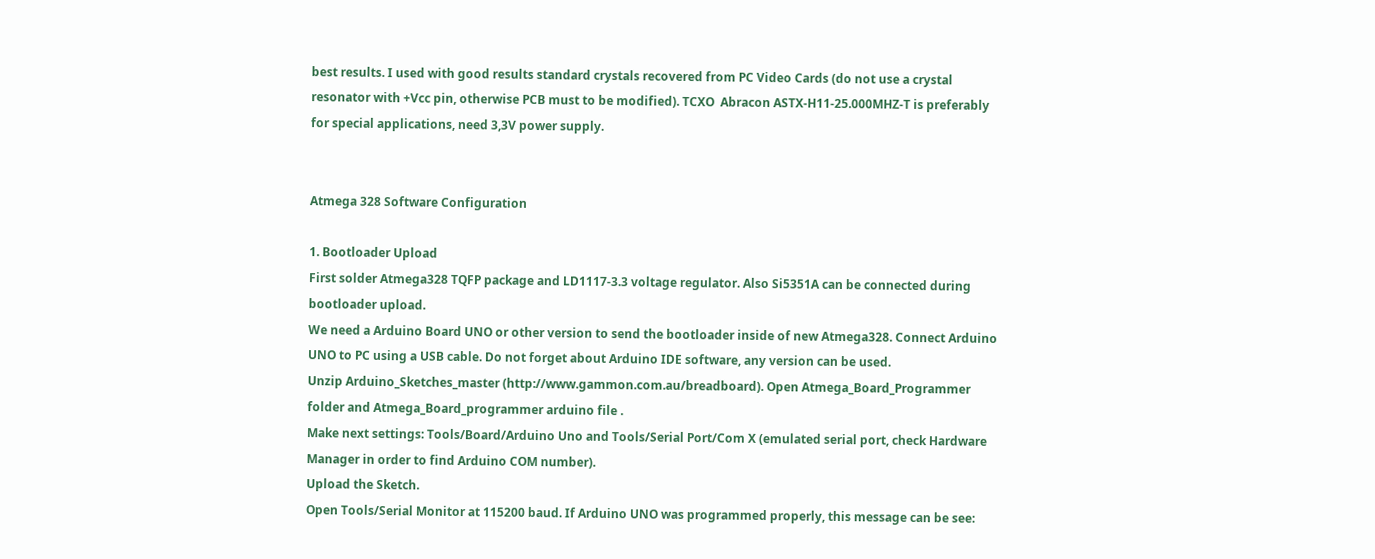best results. I used with good results standard crystals recovered from PC Video Cards (do not use a crystal resonator with +Vcc pin, otherwise PCB must to be modified). TCXO  Abracon ASTX-H11-25.000MHZ-T is preferably for special applications, need 3,3V power supply.


Atmega 328 Software Configuration

1. Bootloader Upload
First solder Atmega328 TQFP package and LD1117-3.3 voltage regulator. Also Si5351A can be connected during bootloader upload.
We need a Arduino Board UNO or other version to send the bootloader inside of new Atmega328. Connect Arduino UNO to PC using a USB cable. Do not forget about Arduino IDE software, any version can be used.
Unzip Arduino_Sketches_master (http://www.gammon.com.au/breadboard). Open Atmega_Board_Programmer folder and Atmega_Board_programmer arduino file .
Make next settings: Tools/Board/Arduino Uno and Tools/Serial Port/Com X (emulated serial port, check Hardware Manager in order to find Arduino COM number).
Upload the Sketch.
Open Tools/Serial Monitor at 115200 baud. If Arduino UNO was programmed properly, this message can be see: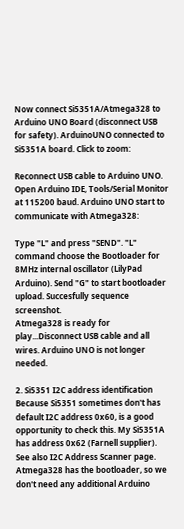Now connect Si5351A/Atmega328 to Arduino UNO Board (disconnect USB for safety). ArduinoUNO connected to Si5351A board. Click to zoom:

Reconnect USB cable to Arduino UNO. Open Arduino IDE, Tools/Serial Monitor at 115200 baud. Arduino UNO start to communicate with Atmega328:

Type "L" and press "SEND". "L" command choose the Bootloader for 8MHz internal oscillator (LilyPad Arduino). Send "G" to start bootloader upload. Succesfully sequence screenshot.
Atmega328 is ready for play...Disconnect USB cable and all wires. Arduino UNO is not longer needed.

2. Si5351 I2C address identification
Because Si5351 sometimes don't has default I2C address 0x60, is a good opportunity to check this. My Si5351A has address 0x62 (Farnell supplier). See also I2C Address Scanner page. Atmega328 has the bootloader, so we don't need any additional Arduino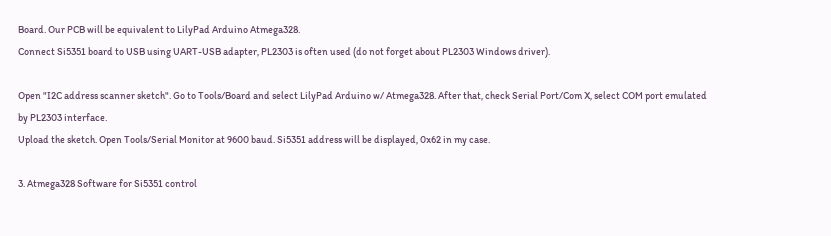Board. Our PCB will be equivalent to LilyPad Arduino Atmega328.
Connect Si5351 board to USB using UART-USB adapter, PL2303 is often used (do not forget about PL2303 Windows driver).

Open "I2C address scanner sketch". Go to Tools/Board and select LilyPad Arduino w/ Atmega328. After that, check Serial Port/Com X, select COM port emulated by PL2303 interface.
Upload the sketch. Open Tools/Serial Monitor at 9600 baud. Si5351 address will be displayed, 0x62 in my case.

3. Atmega328 Software for Si5351 control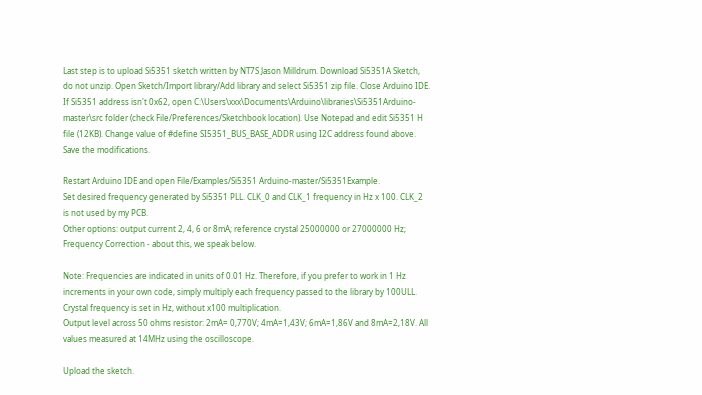Last step is to upload Si5351 sketch written by NT7S Jason Milldrum. Download Si5351A Sketch, do not unzip. Open Sketch/Import library/Add library and select Si5351 zip file. Close Arduino IDE.
If Si5351 address isn't 0x62, open C:\Users\xxx\Documents\Arduino\libraries\Si5351Arduino-master\src folder (check File/Preferences/Sketchbook location). Use Notepad and edit Si5351 H file (12KB). Change value of #define SI5351_BUS_BASE_ADDR using I2C address found above. Save the modifications.

Restart Arduino IDE and open File/Examples/Si5351 Arduino-master/Si5351Example.
Set desired frequency generated by Si5351 PLL. CLK_0 and CLK_1 frequency in Hz x 100. CLK_2 is not used by my PCB.
Other options: output current 2, 4, 6 or 8mA; reference crystal 25000000 or 27000000 Hz; Frequency Correction - about this, we speak below.

Note: Frequencies are indicated in units of 0.01 Hz. Therefore, if you prefer to work in 1 Hz increments in your own code, simply multiply each frequency passed to the library by 100ULL. Crystal frequency is set in Hz, without x100 multiplication.
Output level across 50 ohms resistor: 2mA= 0,770V; 4mA=1,43V; 6mA=1,86V and 8mA=2,18V. All values measured at 14MHz using the oscilloscope.

Upload the sketch.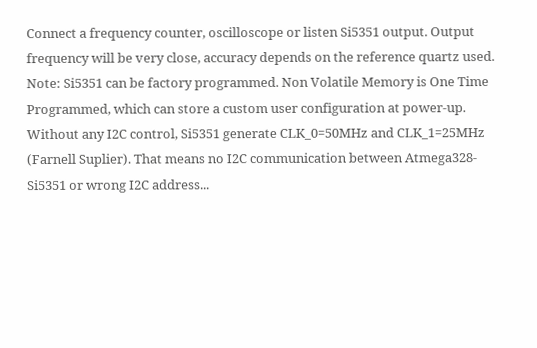Connect a frequency counter, oscilloscope or listen Si5351 output. Output frequency will be very close, accuracy depends on the reference quartz used.
Note: Si5351 can be factory programmed. Non Volatile Memory is One Time Programmed, which can store a custom user configuration at power-up. Without any I2C control, Si5351 generate CLK_0=50MHz and CLK_1=25MHz (Farnell Suplier). That means no I2C communication between Atmega328-Si5351 or wrong I2C address...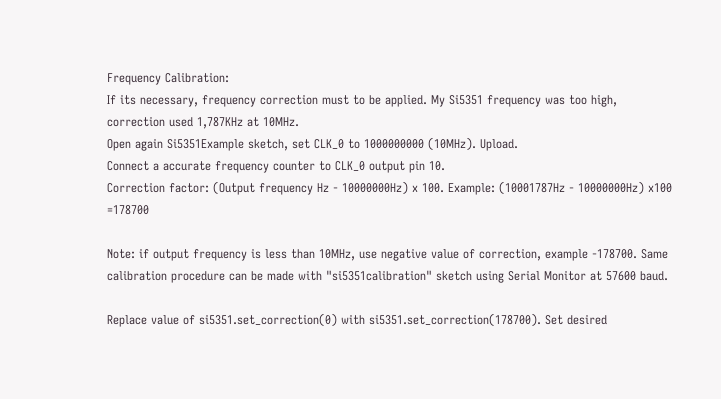Frequency Calibration:
If its necessary, frequency correction must to be applied. My Si5351 frequency was too high, correction used 1,787KHz at 10MHz.
Open again Si5351Example sketch, set CLK_0 to 1000000000 (10MHz). Upload.
Connect a accurate frequency counter to CLK_0 output pin 10.
Correction factor: (Output frequency Hz - 10000000Hz) x 100. Example: (10001787Hz - 10000000Hz) x100 =178700

Note: if output frequency is less than 10MHz, use negative value of correction, example -178700. Same calibration procedure can be made with "si5351calibration" sketch using Serial Monitor at 57600 baud.

Replace value of si5351.set_correction(0) with si5351.set_correction(178700). Set desired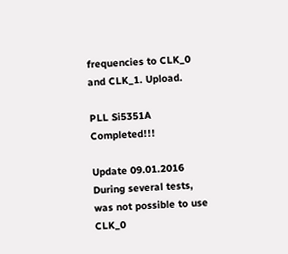frequencies to CLK_0 and CLK_1. Upload.

PLL Si5351A Completed!!!

Update 09.01.2016
During several tests, was not possible to use CLK_0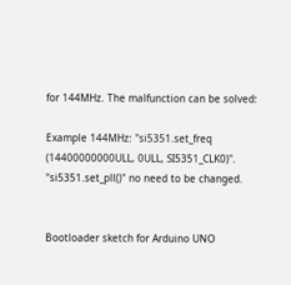for 144MHz. The malfunction can be solved:

Example 144MHz: "si5351.set_freq (14400000000ULL, 0ULL, SI5351_CLK0)".
"si5351.set_pll()" no need to be changed.


Bootloader sketch for Arduino UNO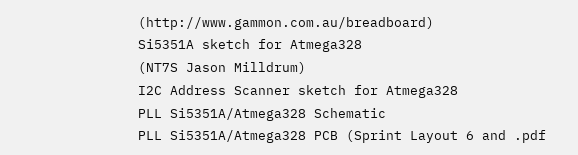(http://www.gammon.com.au/breadboard)
Si5351A sketch for Atmega328
(NT7S Jason Milldrum)
I2C Address Scanner sketch for Atmega328
PLL Si5351A/Atmega328 Schematic
PLL Si5351A/Atmega328 PCB (Sprint Layout 6 and .pdf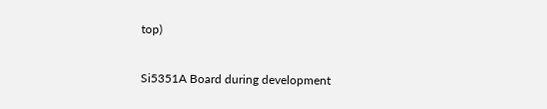top)

Si5351A Board during development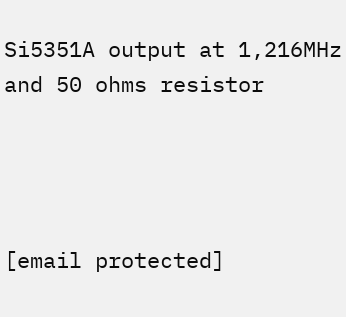Si5351A output at 1,216MHz and 50 ohms resistor




[email protected]